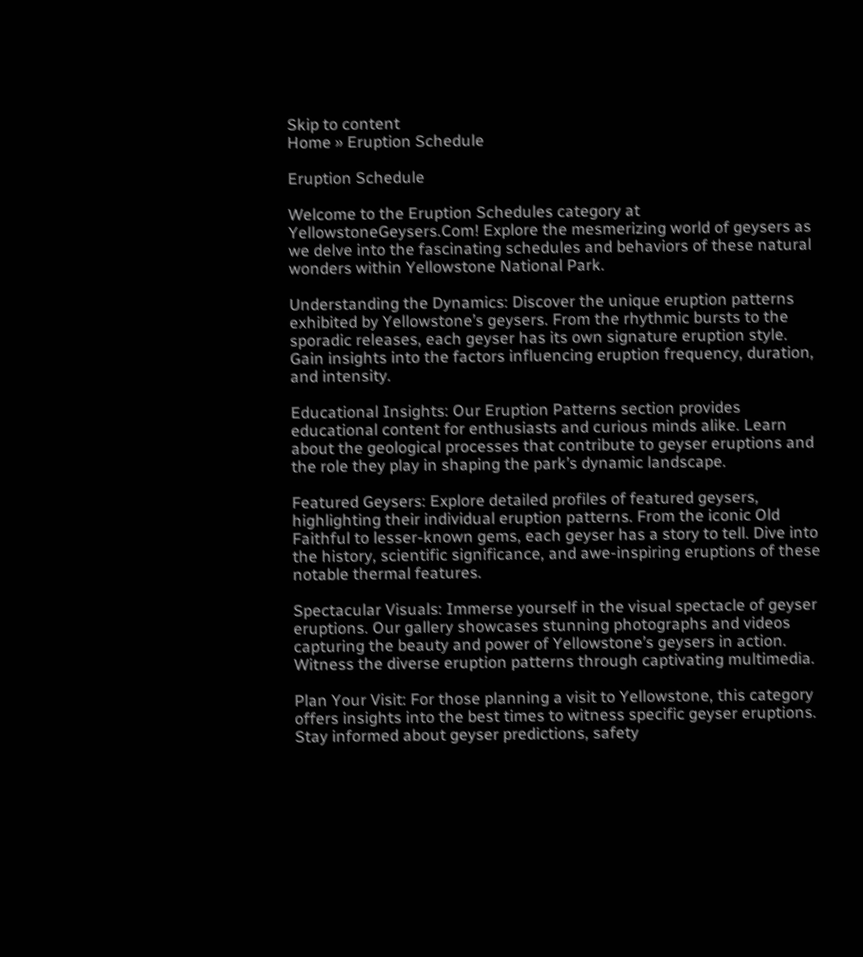Skip to content
Home » Eruption Schedule

Eruption Schedule

Welcome to the Eruption Schedules category at YellowstoneGeysers.Com! Explore the mesmerizing world of geysers as we delve into the fascinating schedules and behaviors of these natural wonders within Yellowstone National Park.

Understanding the Dynamics: Discover the unique eruption patterns exhibited by Yellowstone’s geysers. From the rhythmic bursts to the sporadic releases, each geyser has its own signature eruption style. Gain insights into the factors influencing eruption frequency, duration, and intensity.

Educational Insights: Our Eruption Patterns section provides educational content for enthusiasts and curious minds alike. Learn about the geological processes that contribute to geyser eruptions and the role they play in shaping the park’s dynamic landscape.

Featured Geysers: Explore detailed profiles of featured geysers, highlighting their individual eruption patterns. From the iconic Old Faithful to lesser-known gems, each geyser has a story to tell. Dive into the history, scientific significance, and awe-inspiring eruptions of these notable thermal features.

Spectacular Visuals: Immerse yourself in the visual spectacle of geyser eruptions. Our gallery showcases stunning photographs and videos capturing the beauty and power of Yellowstone’s geysers in action. Witness the diverse eruption patterns through captivating multimedia.

Plan Your Visit: For those planning a visit to Yellowstone, this category offers insights into the best times to witness specific geyser eruptions. Stay informed about geyser predictions, safety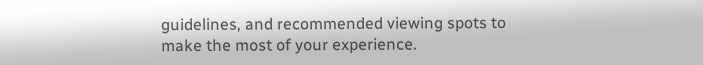guidelines, and recommended viewing spots to make the most of your experience.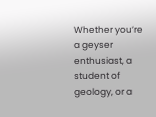Whether you’re a geyser enthusiast, a student of geology, or a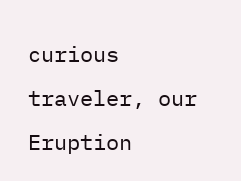curious traveler, our Eruption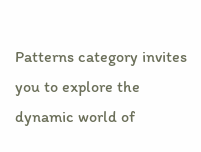Patterns category invites you to explore the dynamic world of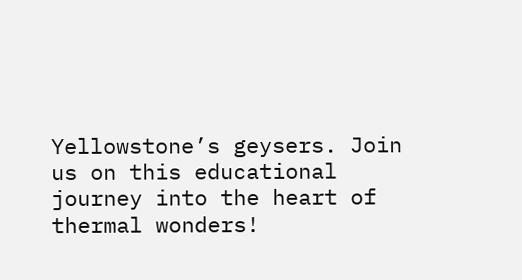Yellowstone’s geysers. Join us on this educational journey into the heart of thermal wonders!